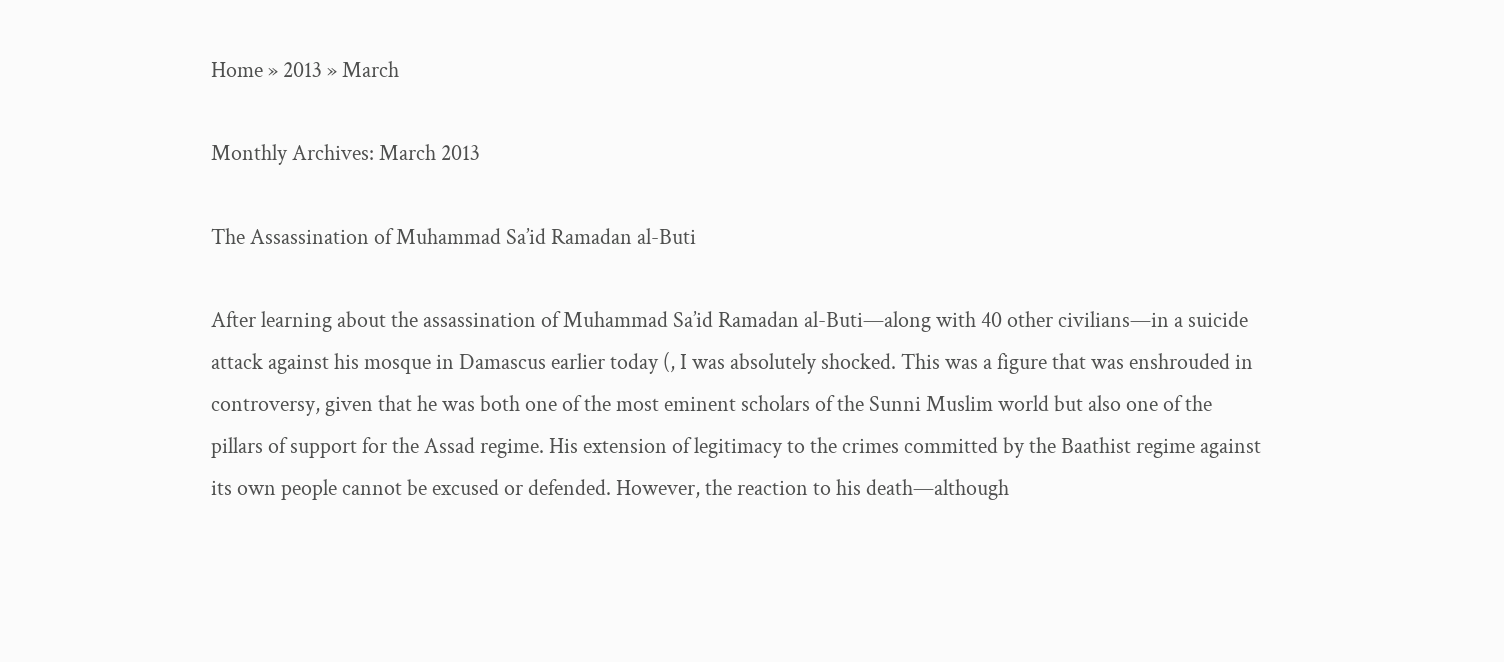Home » 2013 » March

Monthly Archives: March 2013

The Assassination of Muhammad Sa’id Ramadan al-Buti

After learning about the assassination of Muhammad Sa’id Ramadan al-Buti—along with 40 other civilians—in a suicide attack against his mosque in Damascus earlier today (, I was absolutely shocked. This was a figure that was enshrouded in controversy, given that he was both one of the most eminent scholars of the Sunni Muslim world but also one of the pillars of support for the Assad regime. His extension of legitimacy to the crimes committed by the Baathist regime against its own people cannot be excused or defended. However, the reaction to his death—although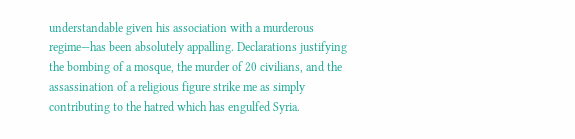understandable given his association with a murderous regime—has been absolutely appalling. Declarations justifying the bombing of a mosque, the murder of 20 civilians, and the assassination of a religious figure strike me as simply contributing to the hatred which has engulfed Syria.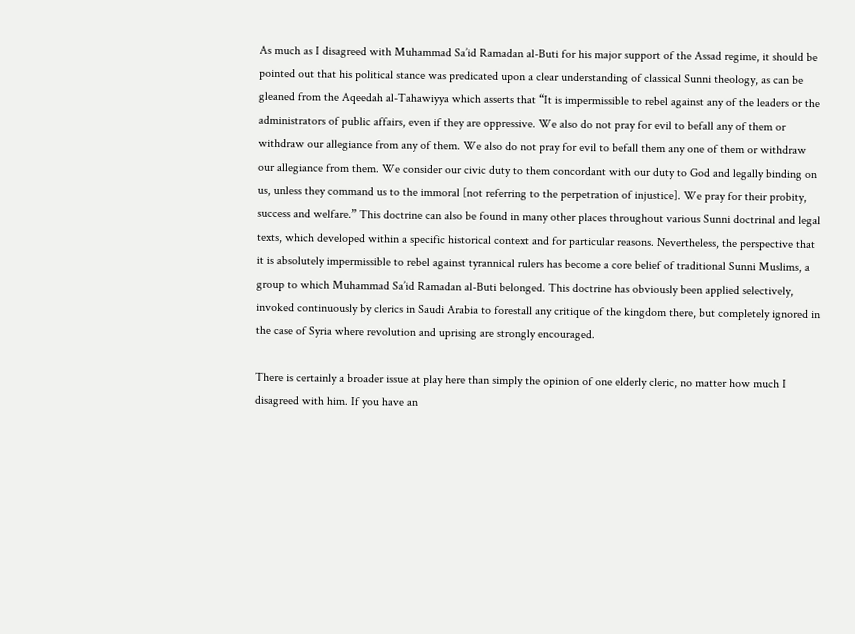As much as I disagreed with Muhammad Sa’id Ramadan al-Buti for his major support of the Assad regime, it should be pointed out that his political stance was predicated upon a clear understanding of classical Sunni theology, as can be gleaned from the Aqeedah al-Tahawiyya which asserts that “It is impermissible to rebel against any of the leaders or the administrators of public affairs, even if they are oppressive. We also do not pray for evil to befall any of them or withdraw our allegiance from any of them. We also do not pray for evil to befall them any one of them or withdraw our allegiance from them. We consider our civic duty to them concordant with our duty to God and legally binding on us, unless they command us to the immoral [not referring to the perpetration of injustice]. We pray for their probity, success and welfare.” This doctrine can also be found in many other places throughout various Sunni doctrinal and legal texts, which developed within a specific historical context and for particular reasons. Nevertheless, the perspective that it is absolutely impermissible to rebel against tyrannical rulers has become a core belief of traditional Sunni Muslims, a group to which Muhammad Sa’id Ramadan al-Buti belonged. This doctrine has obviously been applied selectively, invoked continuously by clerics in Saudi Arabia to forestall any critique of the kingdom there, but completely ignored in the case of Syria where revolution and uprising are strongly encouraged.

There is certainly a broader issue at play here than simply the opinion of one elderly cleric, no matter how much I disagreed with him. If you have an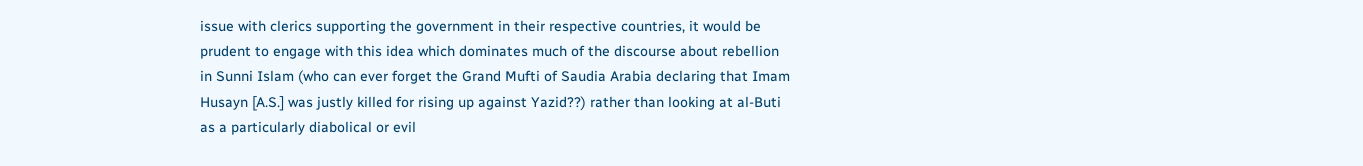issue with clerics supporting the government in their respective countries, it would be prudent to engage with this idea which dominates much of the discourse about rebellion in Sunni Islam (who can ever forget the Grand Mufti of Saudia Arabia declaring that Imam Husayn [A.S.] was justly killed for rising up against Yazid??) rather than looking at al-Buti as a particularly diabolical or evil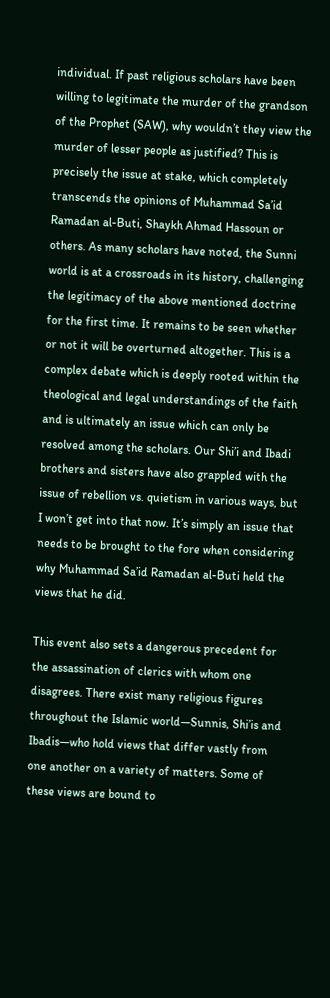individual. If past religious scholars have been willing to legitimate the murder of the grandson of the Prophet (SAW), why wouldn’t they view the murder of lesser people as justified? This is precisely the issue at stake, which completely transcends the opinions of Muhammad Sa’id Ramadan al-Buti, Shaykh Ahmad Hassoun or others. As many scholars have noted, the Sunni world is at a crossroads in its history, challenging the legitimacy of the above mentioned doctrine for the first time. It remains to be seen whether or not it will be overturned altogether. This is a complex debate which is deeply rooted within the theological and legal understandings of the faith and is ultimately an issue which can only be resolved among the scholars. Our Shi’i and Ibadi brothers and sisters have also grappled with the issue of rebellion vs. quietism in various ways, but I won’t get into that now. It’s simply an issue that needs to be brought to the fore when considering why Muhammad Sa’id Ramadan al-Buti held the views that he did.

This event also sets a dangerous precedent for the assassination of clerics with whom one disagrees. There exist many religious figures throughout the Islamic world—Sunnis, Shi’is and Ibadis—who hold views that differ vastly from one another on a variety of matters. Some of these views are bound to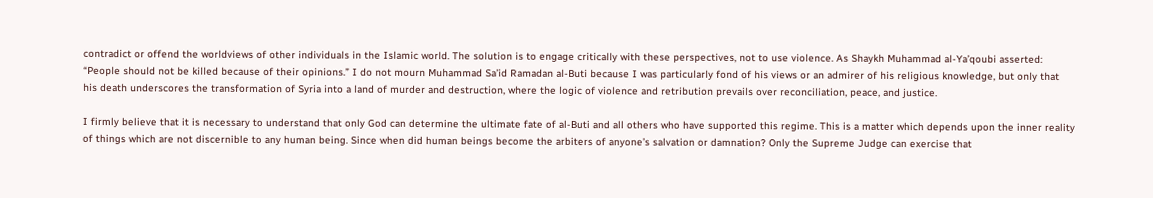contradict or offend the worldviews of other individuals in the Islamic world. The solution is to engage critically with these perspectives, not to use violence. As Shaykh Muhammad al-Ya’qoubi asserted: “People should not be killed because of their opinions.” I do not mourn Muhammad Sa’id Ramadan al-Buti because I was particularly fond of his views or an admirer of his religious knowledge, but only that his death underscores the transformation of Syria into a land of murder and destruction, where the logic of violence and retribution prevails over reconciliation, peace, and justice.

I firmly believe that it is necessary to understand that only God can determine the ultimate fate of al-Buti and all others who have supported this regime. This is a matter which depends upon the inner reality of things which are not discernible to any human being. Since when did human beings become the arbiters of anyone’s salvation or damnation? Only the Supreme Judge can exercise that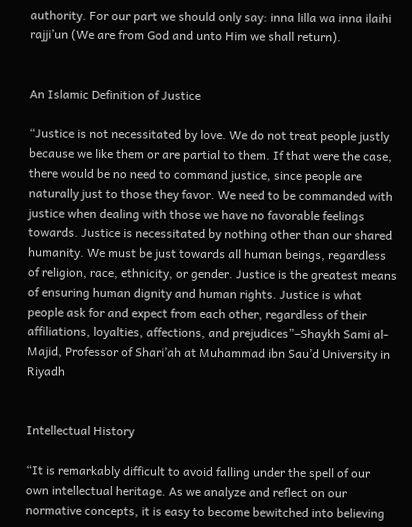authority. For our part we should only say: inna lilla wa inna ilaihi rajji’un (We are from God and unto Him we shall return).


An Islamic Definition of Justice

“Justice is not necessitated by love. We do not treat people justly because we like them or are partial to them. If that were the case, there would be no need to command justice, since people are naturally just to those they favor. We need to be commanded with justice when dealing with those we have no favorable feelings towards. Justice is necessitated by nothing other than our shared humanity. We must be just towards all human beings, regardless of religion, race, ethnicity, or gender. Justice is the greatest means of ensuring human dignity and human rights. Justice is what people ask for and expect from each other, regardless of their affiliations, loyalties, affections, and prejudices”–Shaykh Sami al-Majid, Professor of Shari’ah at Muhammad ibn Sau’d University in Riyadh


Intellectual History

“It is remarkably difficult to avoid falling under the spell of our own intellectual heritage. As we analyze and reflect on our normative concepts, it is easy to become bewitched into believing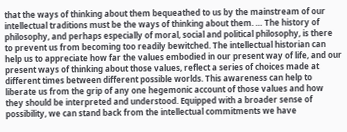that the ways of thinking about them bequeathed to us by the mainstream of our intellectual traditions must be the ways of thinking about them. … The history of philosophy, and perhaps especially of moral, social and political philosophy, is there to prevent us from becoming too readily bewitched. The intellectual historian can help us to appreciate how far the values embodied in our present way of life, and our present ways of thinking about those values, reflect a series of choices made at different times between different possible worlds. This awareness can help to liberate us from the grip of any one hegemonic account of those values and how they should be interpreted and understood. Equipped with a broader sense of possibility, we can stand back from the intellectual commitments we have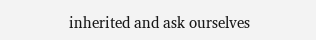inherited and ask ourselves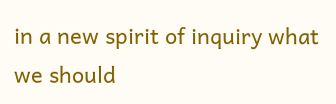in a new spirit of inquiry what we should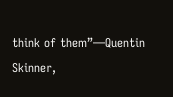think of them”—Quentin Skinner,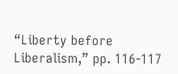“Liberty before Liberalism,” pp. 116-117